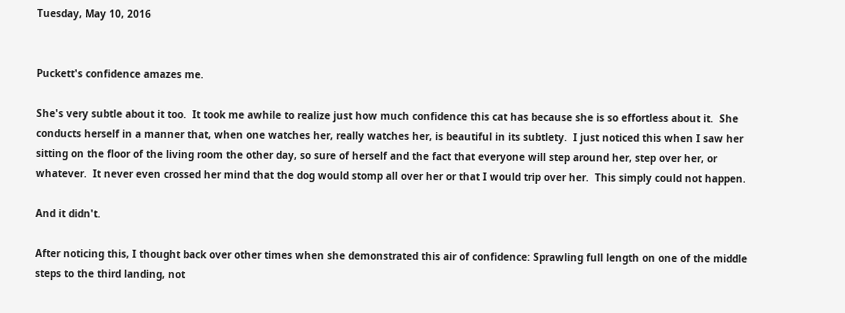Tuesday, May 10, 2016


Puckett's confidence amazes me.

She's very subtle about it too.  It took me awhile to realize just how much confidence this cat has because she is so effortless about it.  She conducts herself in a manner that, when one watches her, really watches her, is beautiful in its subtlety.  I just noticed this when I saw her sitting on the floor of the living room the other day, so sure of herself and the fact that everyone will step around her, step over her, or whatever.  It never even crossed her mind that the dog would stomp all over her or that I would trip over her.  This simply could not happen.

And it didn't.

After noticing this, I thought back over other times when she demonstrated this air of confidence: Sprawling full length on one of the middle steps to the third landing, not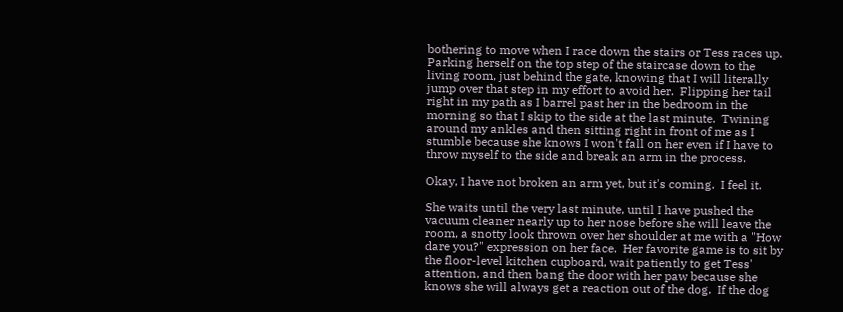bothering to move when I race down the stairs or Tess races up.  Parking herself on the top step of the staircase down to the living room, just behind the gate, knowing that I will literally jump over that step in my effort to avoid her.  Flipping her tail right in my path as I barrel past her in the bedroom in the morning so that I skip to the side at the last minute.  Twining around my ankles and then sitting right in front of me as I stumble because she knows I won't fall on her even if I have to throw myself to the side and break an arm in the process.

Okay, I have not broken an arm yet, but it's coming.  I feel it.

She waits until the very last minute, until I have pushed the vacuum cleaner nearly up to her nose before she will leave the room, a snotty look thrown over her shoulder at me with a "How dare you?" expression on her face.  Her favorite game is to sit by the floor-level kitchen cupboard, wait patiently to get Tess' attention, and then bang the door with her paw because she knows she will always get a reaction out of the dog.  If the dog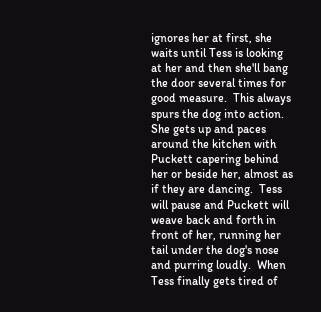ignores her at first, she waits until Tess is looking at her and then she'll bang the door several times for good measure.  This always spurs the dog into action.  She gets up and paces around the kitchen with Puckett capering behind her or beside her, almost as if they are dancing.  Tess will pause and Puckett will weave back and forth in front of her, running her tail under the dog's nose and purring loudly.  When Tess finally gets tired of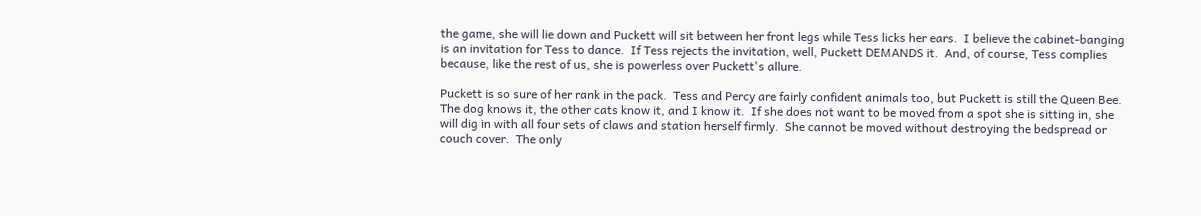the game, she will lie down and Puckett will sit between her front legs while Tess licks her ears.  I believe the cabinet-banging is an invitation for Tess to dance.  If Tess rejects the invitation, well, Puckett DEMANDS it.  And, of course, Tess complies because, like the rest of us, she is powerless over Puckett's allure.

Puckett is so sure of her rank in the pack.  Tess and Percy are fairly confident animals too, but Puckett is still the Queen Bee.  The dog knows it, the other cats know it, and I know it.  If she does not want to be moved from a spot she is sitting in, she will dig in with all four sets of claws and station herself firmly.  She cannot be moved without destroying the bedspread or couch cover.  The only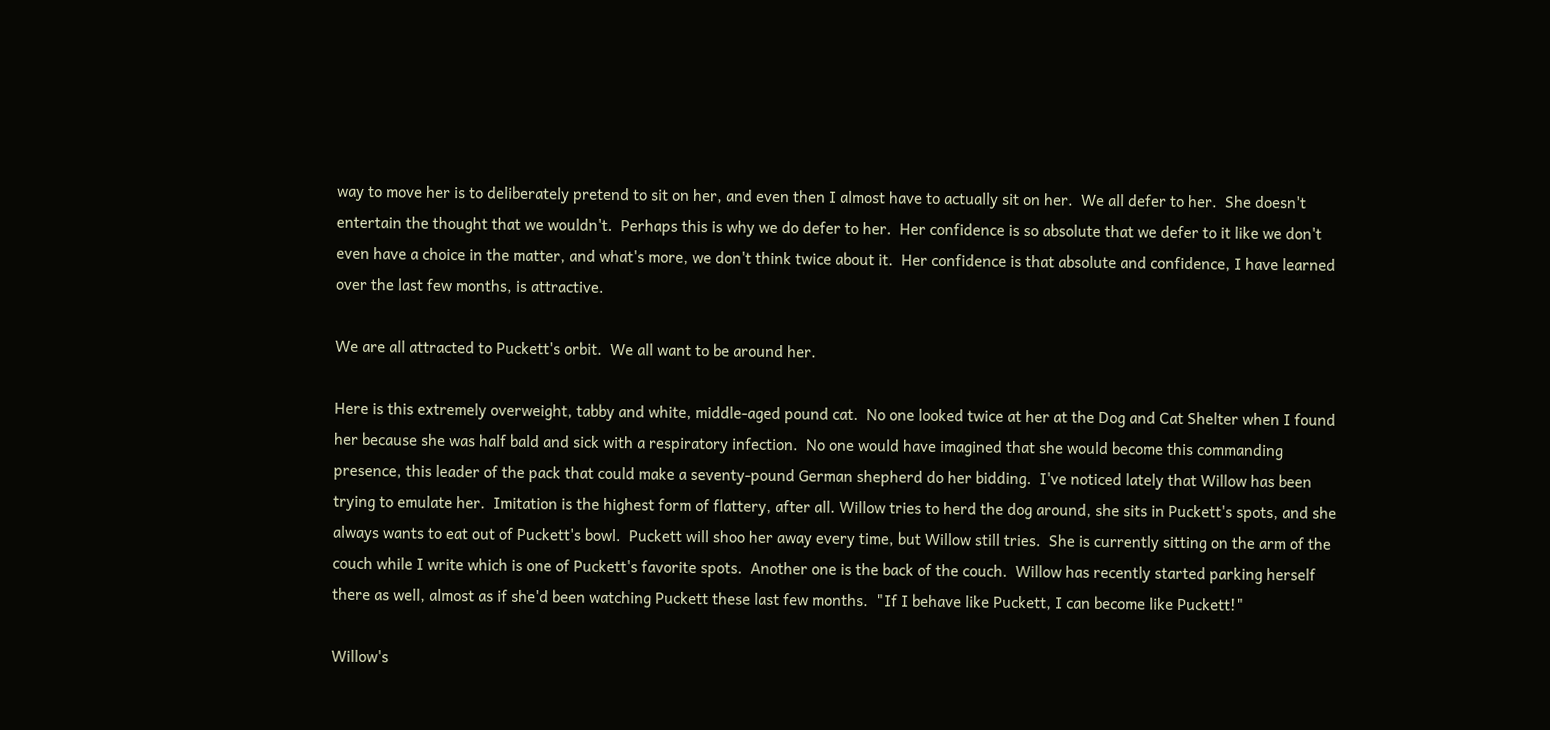way to move her is to deliberately pretend to sit on her, and even then I almost have to actually sit on her.  We all defer to her.  She doesn't entertain the thought that we wouldn't.  Perhaps this is why we do defer to her.  Her confidence is so absolute that we defer to it like we don't even have a choice in the matter, and what's more, we don't think twice about it.  Her confidence is that absolute and confidence, I have learned over the last few months, is attractive.

We are all attracted to Puckett's orbit.  We all want to be around her.

Here is this extremely overweight, tabby and white, middle-aged pound cat.  No one looked twice at her at the Dog and Cat Shelter when I found her because she was half bald and sick with a respiratory infection.  No one would have imagined that she would become this commanding presence, this leader of the pack that could make a seventy-pound German shepherd do her bidding.  I've noticed lately that Willow has been trying to emulate her.  Imitation is the highest form of flattery, after all. Willow tries to herd the dog around, she sits in Puckett's spots, and she always wants to eat out of Puckett's bowl.  Puckett will shoo her away every time, but Willow still tries.  She is currently sitting on the arm of the couch while I write which is one of Puckett's favorite spots.  Another one is the back of the couch.  Willow has recently started parking herself there as well, almost as if she'd been watching Puckett these last few months.  "If I behave like Puckett, I can become like Puckett!"

Willow's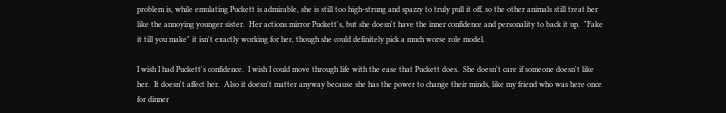problem is, while emulating Puckett is admirable, she is still too high-strung and spazzy to truly pull it off, so the other animals still treat her like the annoying younger sister.  Her actions mirror Puckett's, but she doesn't have the inner confidence and personality to back it up.  "Fake it till you make" it isn't exactly working for her, though she could definitely pick a much worse role model.

I wish I had Puckett's confidence.  I wish I could move through life with the ease that Puckett does.  She doesn't care if someone doesn't like her.  It doesn't affect her.  Also it doesn't matter anyway because she has the power to change their minds, like my friend who was here once for dinner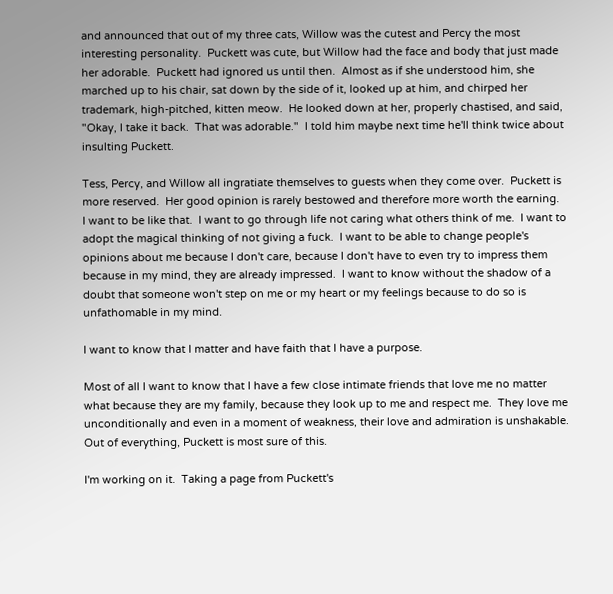and announced that out of my three cats, Willow was the cutest and Percy the most interesting personality.  Puckett was cute, but Willow had the face and body that just made her adorable.  Puckett had ignored us until then.  Almost as if she understood him, she marched up to his chair, sat down by the side of it, looked up at him, and chirped her trademark, high-pitched, kitten meow.  He looked down at her, properly chastised, and said, "Okay, I take it back.  That was adorable."  I told him maybe next time he'll think twice about insulting Puckett.

Tess, Percy, and Willow all ingratiate themselves to guests when they come over.  Puckett is more reserved.  Her good opinion is rarely bestowed and therefore more worth the earning.  I want to be like that.  I want to go through life not caring what others think of me.  I want to adopt the magical thinking of not giving a fuck.  I want to be able to change people's opinions about me because I don't care, because I don't have to even try to impress them because in my mind, they are already impressed.  I want to know without the shadow of a doubt that someone won't step on me or my heart or my feelings because to do so is unfathomable in my mind.

I want to know that I matter and have faith that I have a purpose.

Most of all I want to know that I have a few close intimate friends that love me no matter what because they are my family, because they look up to me and respect me.  They love me unconditionally and even in a moment of weakness, their love and admiration is unshakable.  Out of everything, Puckett is most sure of this.

I'm working on it.  Taking a page from Puckett's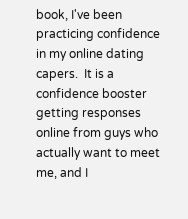book, I've been practicing confidence in my online dating capers.  It is a confidence booster getting responses online from guys who actually want to meet me, and I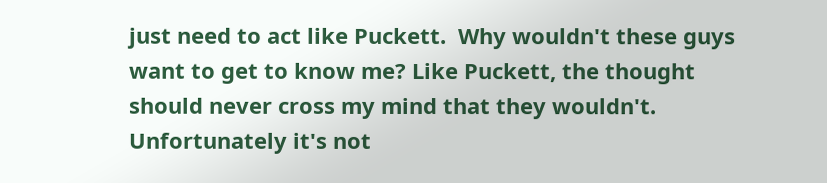just need to act like Puckett.  Why wouldn't these guys want to get to know me? Like Puckett, the thought should never cross my mind that they wouldn't.  Unfortunately it's not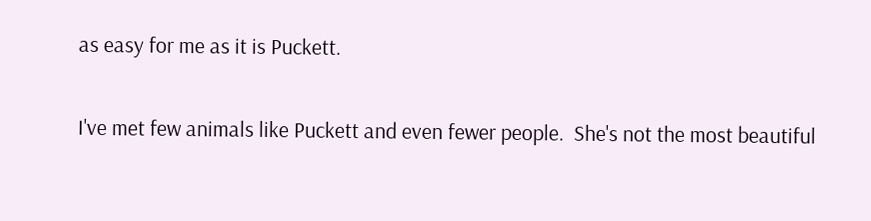as easy for me as it is Puckett.

I've met few animals like Puckett and even fewer people.  She's not the most beautiful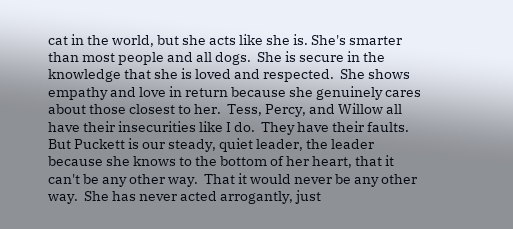cat in the world, but she acts like she is. She's smarter than most people and all dogs.  She is secure in the knowledge that she is loved and respected.  She shows empathy and love in return because she genuinely cares about those closest to her.  Tess, Percy, and Willow all have their insecurities like I do.  They have their faults.  But Puckett is our steady, quiet leader, the leader because she knows to the bottom of her heart, that it can't be any other way.  That it would never be any other way.  She has never acted arrogantly, just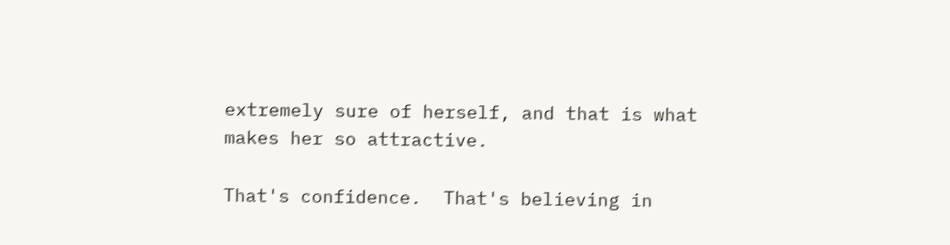extremely sure of herself, and that is what makes her so attractive.

That's confidence.  That's believing in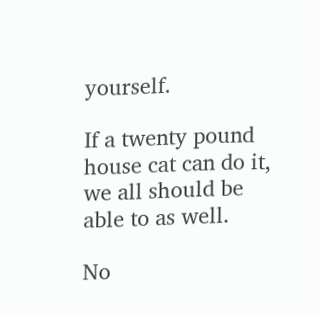yourself.

If a twenty pound house cat can do it, we all should be able to as well.

No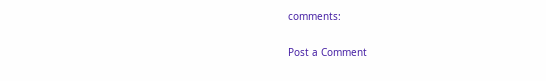comments:

Post a Comment